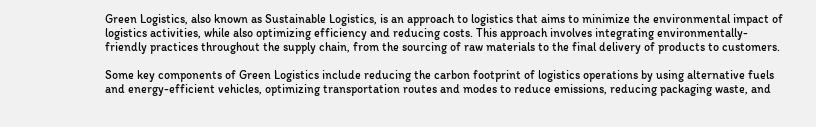Green Logistics, also known as Sustainable Logistics, is an approach to logistics that aims to minimize the environmental impact of logistics activities, while also optimizing efficiency and reducing costs. This approach involves integrating environmentally-friendly practices throughout the supply chain, from the sourcing of raw materials to the final delivery of products to customers.

Some key components of Green Logistics include reducing the carbon footprint of logistics operations by using alternative fuels and energy-efficient vehicles, optimizing transportation routes and modes to reduce emissions, reducing packaging waste, and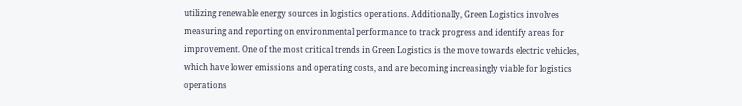utilizing renewable energy sources in logistics operations. Additionally, Green Logistics involves measuring and reporting on environmental performance to track progress and identify areas for improvement. One of the most critical trends in Green Logistics is the move towards electric vehicles, which have lower emissions and operating costs, and are becoming increasingly viable for logistics operations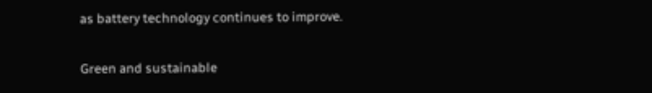as battery technology continues to improve.

Green and sustainable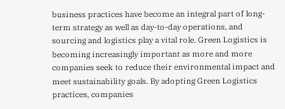business practices have become an integral part of long-term strategy as well as day-to-day operations, and sourcing and logistics play a vital role. Green Logistics is becoming increasingly important as more and more companies seek to reduce their environmental impact and meet sustainability goals. By adopting Green Logistics practices, companies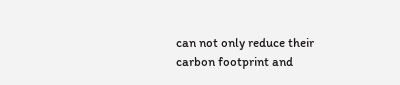can not only reduce their carbon footprint and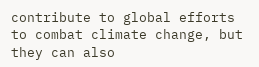contribute to global efforts to combat climate change, but they can also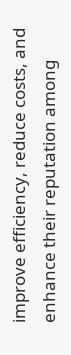improve efficiency, reduce costs, and enhance their reputation among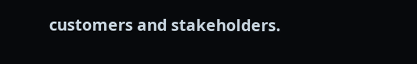customers and stakeholders.